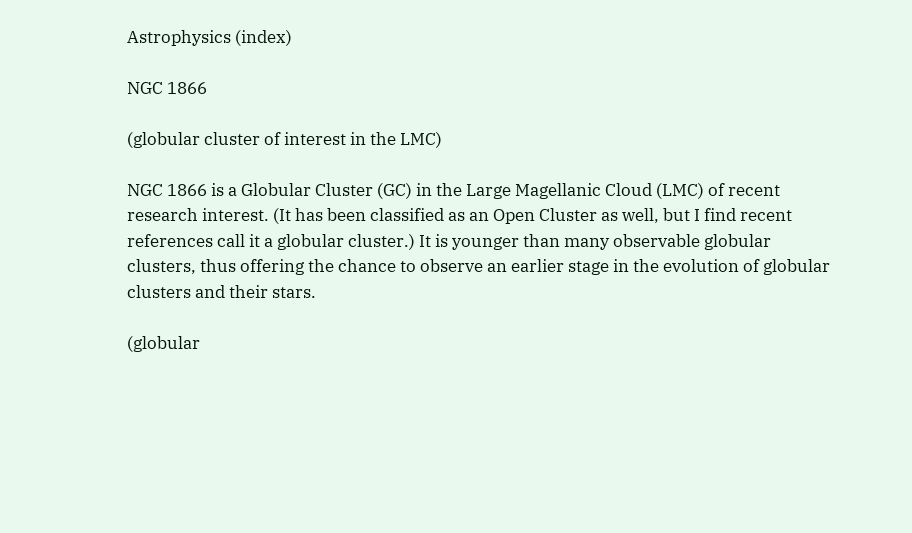Astrophysics (index)

NGC 1866

(globular cluster of interest in the LMC)

NGC 1866 is a Globular Cluster (GC) in the Large Magellanic Cloud (LMC) of recent research interest. (It has been classified as an Open Cluster as well, but I find recent references call it a globular cluster.) It is younger than many observable globular clusters, thus offering the chance to observe an earlier stage in the evolution of globular clusters and their stars.

(globular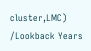cluster,LMC)
/Lookback Years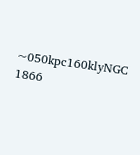~050kpc160klyNGC 1866